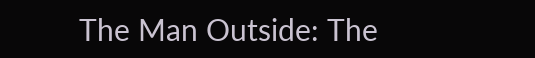The Man Outside: The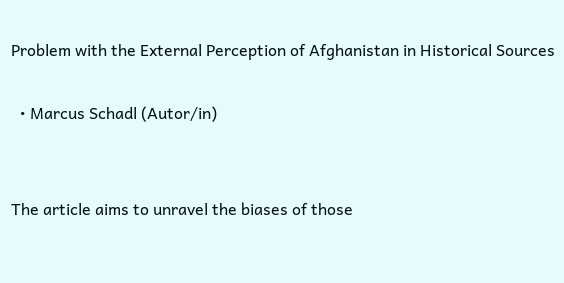Problem with the External Perception of Afghanistan in Historical Sources

  • Marcus Schadl (Autor/in)


The article aims to unravel the biases of those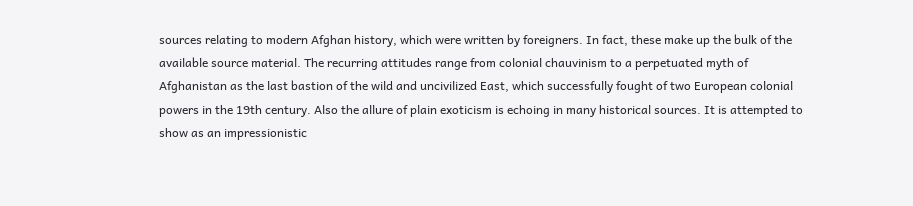sources relating to modern Afghan history, which were written by foreigners. In fact, these make up the bulk of the available source material. The recurring attitudes range from colonial chauvinism to a perpetuated myth of Afghanistan as the last bastion of the wild and uncivilized East, which successfully fought of two European colonial powers in the 19th century. Also the allure of plain exoticism is echoing in many historical sources. It is attempted to show as an impressionistic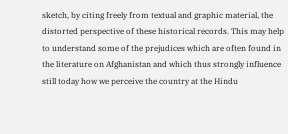sketch, by citing freely from textual and graphic material, the distorted perspective of these historical records. This may help to understand some of the prejudices which are often found in the literature on Afghanistan and which thus strongly influence still today how we perceive the country at the Hindu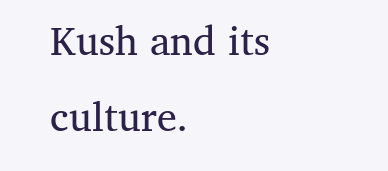Kush and its culture.